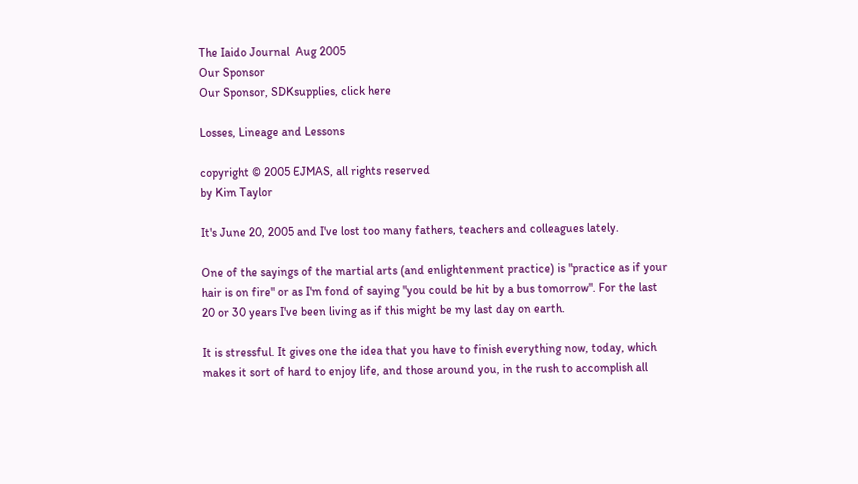The Iaido Journal  Aug 2005
Our Sponsor
Our Sponsor, SDKsupplies, click here

Losses, Lineage and Lessons

copyright © 2005 EJMAS, all rights reserved
by Kim Taylor

It's June 20, 2005 and I've lost too many fathers, teachers and colleagues lately.

One of the sayings of the martial arts (and enlightenment practice) is "practice as if your hair is on fire" or as I'm fond of saying "you could be hit by a bus tomorrow". For the last 20 or 30 years I've been living as if this might be my last day on earth.

It is stressful. It gives one the idea that you have to finish everything now, today, which makes it sort of hard to enjoy life, and those around you, in the rush to accomplish all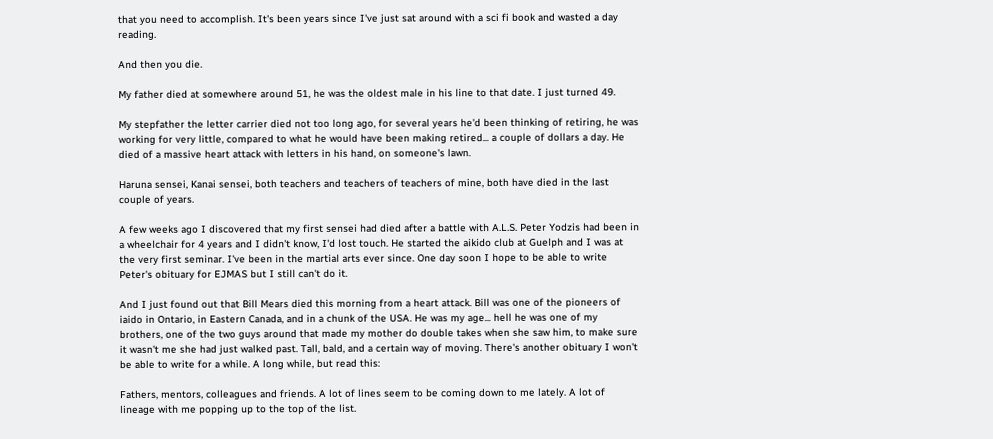that you need to accomplish. It's been years since I've just sat around with a sci fi book and wasted a day reading.

And then you die.

My father died at somewhere around 51, he was the oldest male in his line to that date. I just turned 49.

My stepfather the letter carrier died not too long ago, for several years he'd been thinking of retiring, he was working for very little, compared to what he would have been making retired... a couple of dollars a day. He died of a massive heart attack with letters in his hand, on someone's lawn.

Haruna sensei, Kanai sensei, both teachers and teachers of teachers of mine, both have died in the last couple of years.

A few weeks ago I discovered that my first sensei had died after a battle with A.L.S. Peter Yodzis had been in a wheelchair for 4 years and I didn't know, I'd lost touch. He started the aikido club at Guelph and I was at the very first seminar. I've been in the martial arts ever since. One day soon I hope to be able to write Peter's obituary for EJMAS but I still can't do it.

And I just found out that Bill Mears died this morning from a heart attack. Bill was one of the pioneers of iaido in Ontario, in Eastern Canada, and in a chunk of the USA. He was my age... hell he was one of my brothers, one of the two guys around that made my mother do double takes when she saw him, to make sure it wasn't me she had just walked past. Tall, bald, and a certain way of moving. There's another obituary I won't be able to write for a while. A long while, but read this:

Fathers, mentors, colleagues and friends. A lot of lines seem to be coming down to me lately. A lot of lineage with me popping up to the top of the list.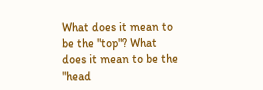What does it mean to be the "top"? What does it mean to be the "head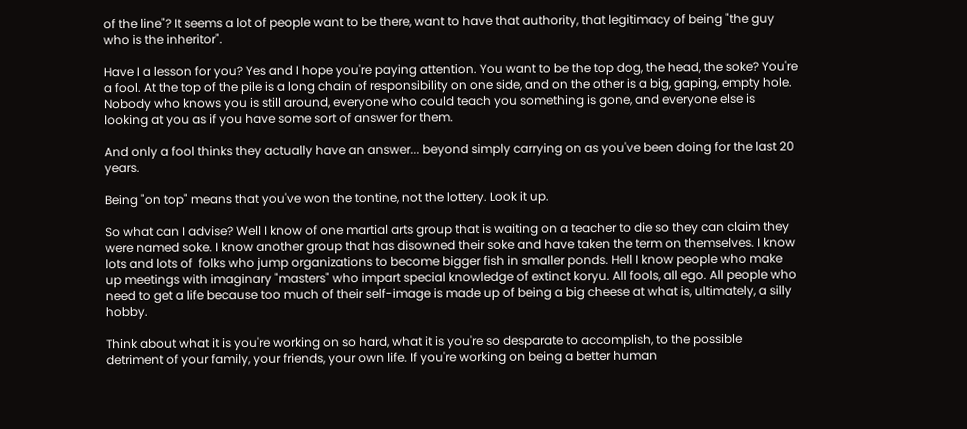of the line"? It seems a lot of people want to be there, want to have that authority, that legitimacy of being "the guy who is the inheritor".

Have I a lesson for you? Yes and I hope you're paying attention. You want to be the top dog, the head, the soke? You're a fool. At the top of the pile is a long chain of responsibility on one side, and on the other is a big, gaping, empty hole. Nobody who knows you is still around, everyone who could teach you something is gone, and everyone else is looking at you as if you have some sort of answer for them.

And only a fool thinks they actually have an answer... beyond simply carrying on as you've been doing for the last 20 years.

Being "on top" means that you've won the tontine, not the lottery. Look it up.

So what can I advise? Well I know of one martial arts group that is waiting on a teacher to die so they can claim they were named soke. I know another group that has disowned their soke and have taken the term on themselves. I know lots and lots of  folks who jump organizations to become bigger fish in smaller ponds. Hell I know people who make up meetings with imaginary "masters" who impart special knowledge of extinct koryu. All fools, all ego. All people who need to get a life because too much of their self-image is made up of being a big cheese at what is, ultimately, a silly hobby.

Think about what it is you're working on so hard, what it is you're so desparate to accomplish, to the possible detriment of your family, your friends, your own life. If you're working on being a better human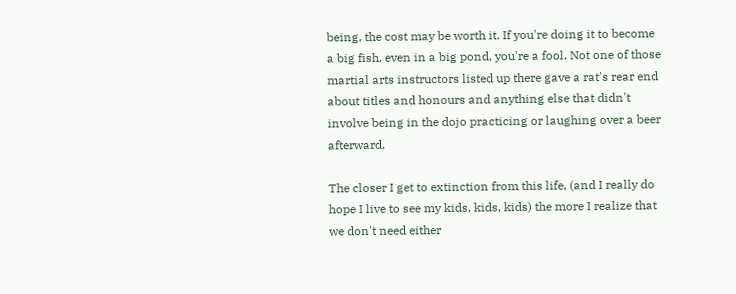being, the cost may be worth it. If you're doing it to become a big fish, even in a big pond, you're a fool. Not one of those martial arts instructors listed up there gave a rat's rear end about titles and honours and anything else that didn't involve being in the dojo practicing or laughing over a beer afterward.

The closer I get to extinction from this life, (and I really do hope I live to see my kids, kids, kids) the more I realize that we don't need either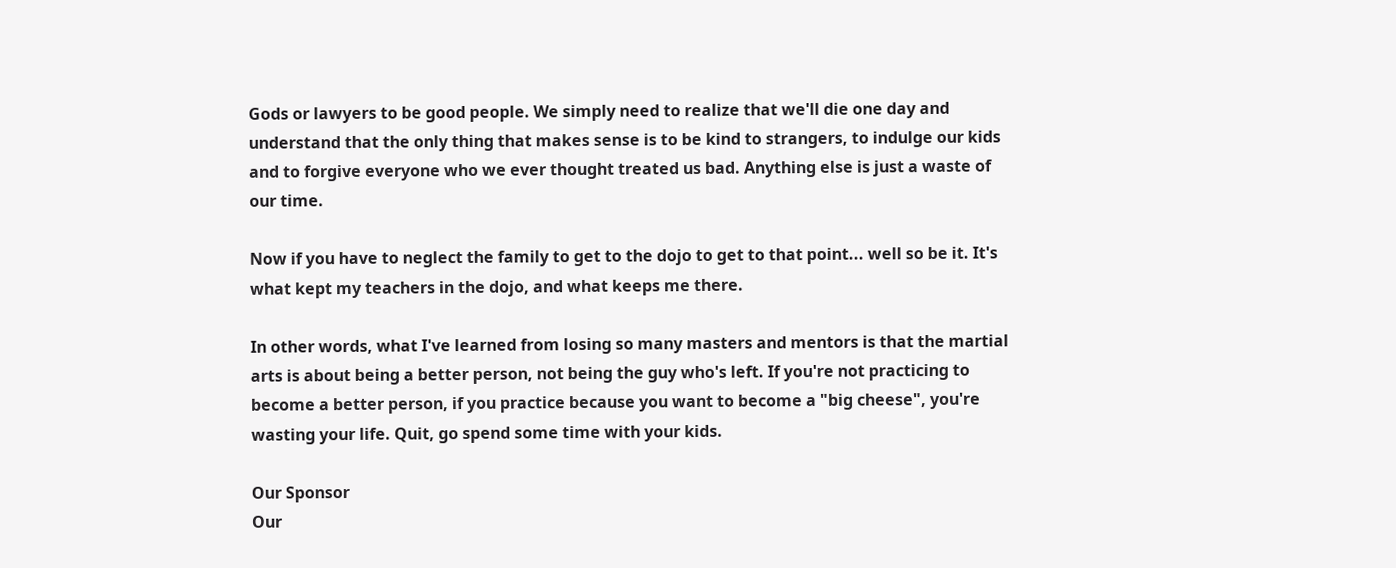Gods or lawyers to be good people. We simply need to realize that we'll die one day and understand that the only thing that makes sense is to be kind to strangers, to indulge our kids and to forgive everyone who we ever thought treated us bad. Anything else is just a waste of our time.

Now if you have to neglect the family to get to the dojo to get to that point... well so be it. It's what kept my teachers in the dojo, and what keeps me there.

In other words, what I've learned from losing so many masters and mentors is that the martial arts is about being a better person, not being the guy who's left. If you're not practicing to become a better person, if you practice because you want to become a "big cheese", you're wasting your life. Quit, go spend some time with your kids.

Our Sponsor
Our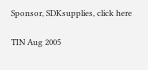Sponsor, SDKsupplies, click here

TIN Aug 2005